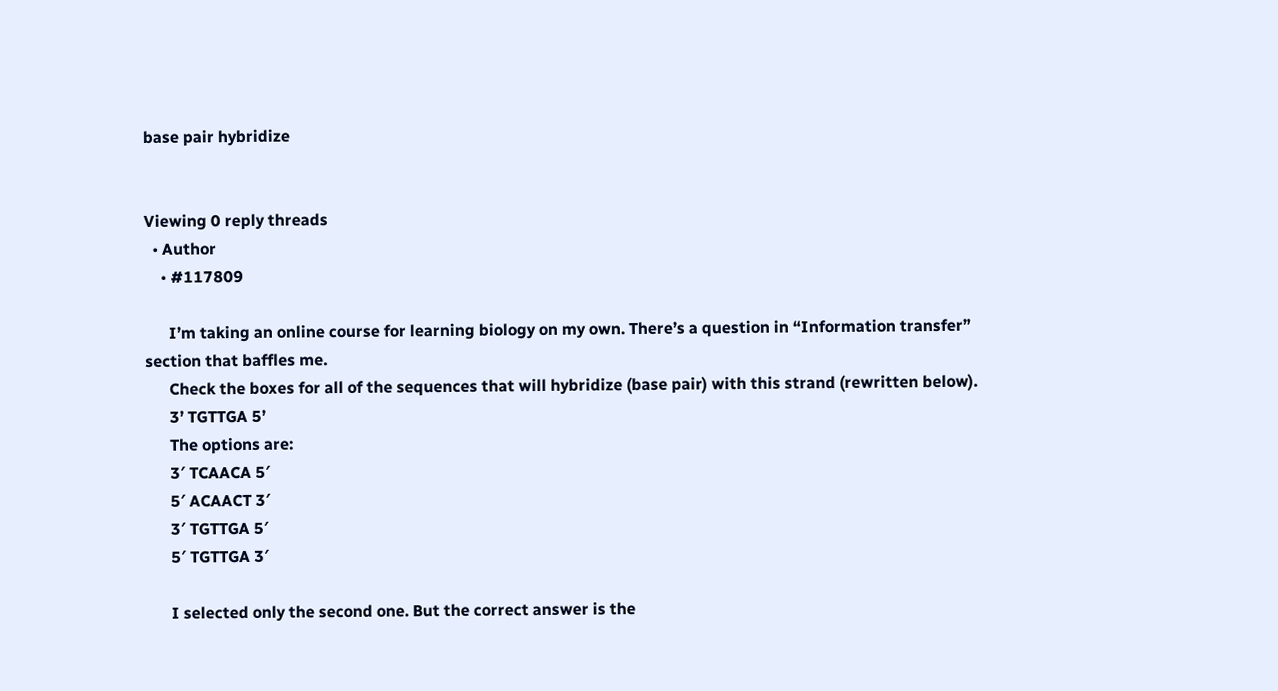base pair hybridize


Viewing 0 reply threads
  • Author
    • #117809

      I’m taking an online course for learning biology on my own. There’s a question in “Information transfer” section that baffles me.
      Check the boxes for all of the sequences that will hybridize (base pair) with this strand (rewritten below).
      3’ TGTTGA 5’
      The options are:
      3′ TCAACA 5′
      5′ ACAACT 3′
      3′ TGTTGA 5′
      5′ TGTTGA 3′

      I selected only the second one. But the correct answer is the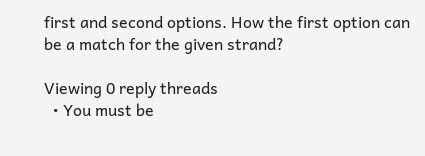first and second options. How the first option can be a match for the given strand?

Viewing 0 reply threads
  • You must be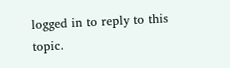logged in to reply to this topic.